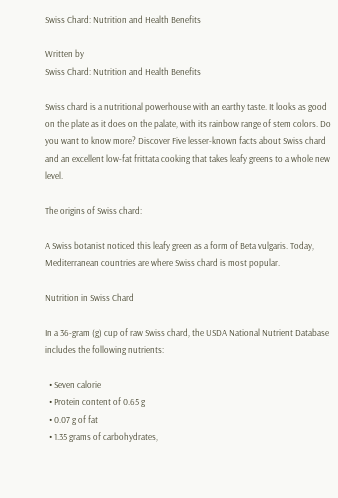Swiss Chard: Nutrition and Health Benefits

Written by
Swiss Chard: Nutrition and Health Benefits

Swiss chard is a nutritional powerhouse with an earthy taste. It looks as good on the plate as it does on the palate, with its rainbow range of stem colors. Do you want to know more? Discover Five lesser-known facts about Swiss chard and an excellent low-fat frittata cooking that takes leafy greens to a whole new level.

The origins of Swiss chard:

A Swiss botanist noticed this leafy green as a form of Beta vulgaris. Today, Mediterranean countries are where Swiss chard is most popular.

Nutrition in Swiss Chard

In a 36-gram (g) cup of raw Swiss chard, the USDA National Nutrient Database includes the following nutrients:

  • Seven calorie
  • Protein content of 0.65 g
  • 0.07 g of fat
  • 1.35 grams of carbohydrates,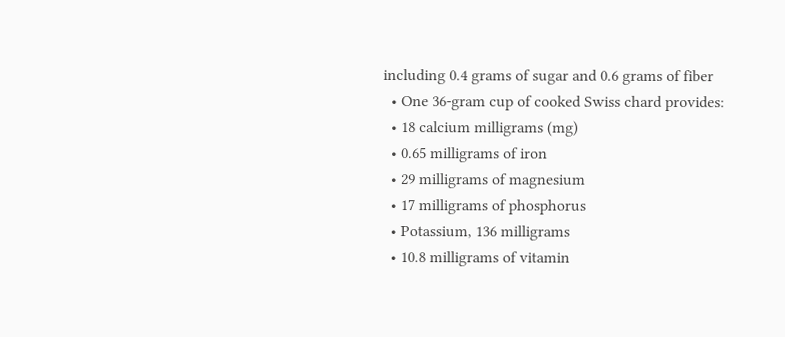including 0.4 grams of sugar and 0.6 grams of fiber
  • One 36-gram cup of cooked Swiss chard provides:
  • 18 calcium milligrams (mg)
  • 0.65 milligrams of iron
  • 29 milligrams of magnesium
  • 17 milligrams of phosphorus
  • Potassium, 136 milligrams
  • 10.8 milligrams of vitamin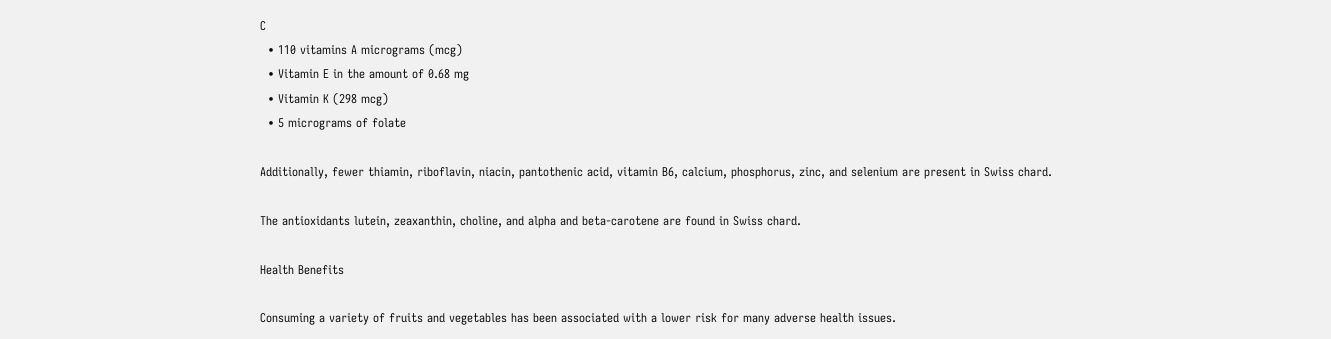C
  • 110 vitamins A micrograms (mcg)
  • Vitamin E in the amount of 0.68 mg
  • Vitamin K (298 mcg)
  • 5 micrograms of folate

Additionally, fewer thiamin, riboflavin, niacin, pantothenic acid, vitamin B6, calcium, phosphorus, zinc, and selenium are present in Swiss chard.

The antioxidants lutein, zeaxanthin, choline, and alpha and beta-carotene are found in Swiss chard.

Health Benefits

Consuming a variety of fruits and vegetables has been associated with a lower risk for many adverse health issues.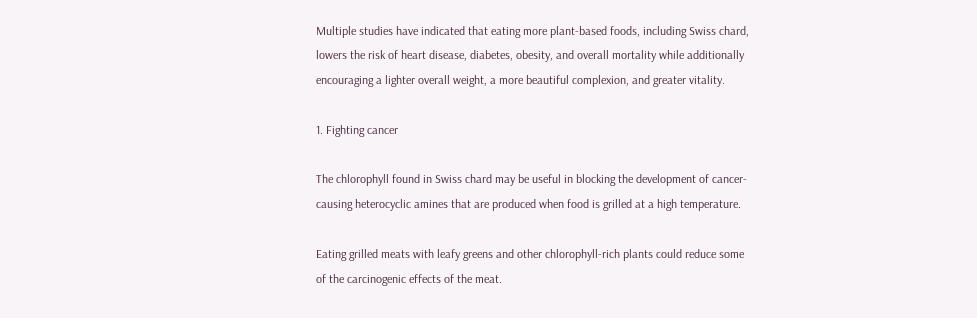Multiple studies have indicated that eating more plant-based foods, including Swiss chard, lowers the risk of heart disease, diabetes, obesity, and overall mortality while additionally encouraging a lighter overall weight, a more beautiful complexion, and greater vitality.

1. Fighting cancer

The chlorophyll found in Swiss chard may be useful in blocking the development of cancer-causing heterocyclic amines that are produced when food is grilled at a high temperature.

Eating grilled meats with leafy greens and other chlorophyll-rich plants could reduce some of the carcinogenic effects of the meat.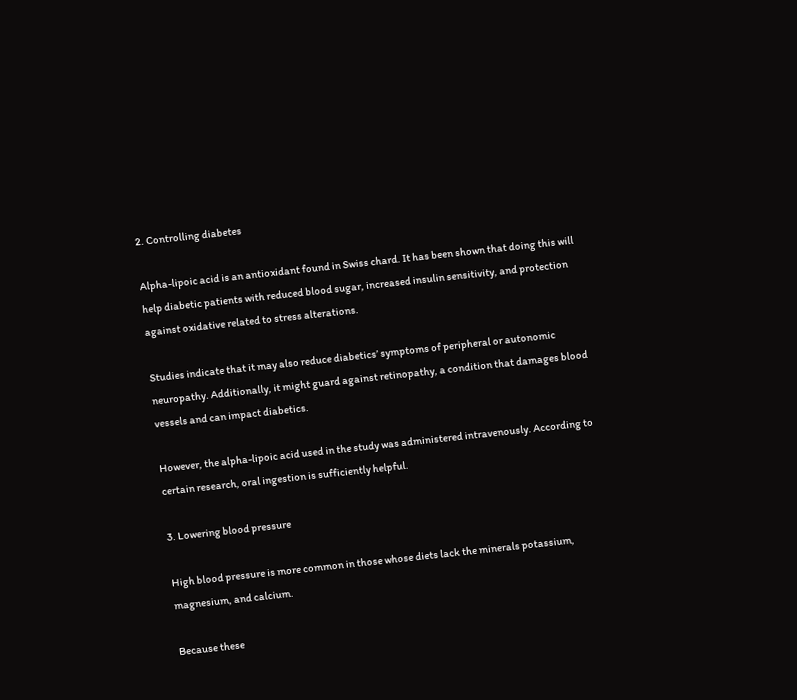2. Controlling diabetes

Alpha-lipoic acid is an antioxidant found in Swiss chard. It has been shown that doing this will help diabetic patients with reduced blood sugar, increased insulin sensitivity, and protection against oxidative related to stress alterations.

Studies indicate that it may also reduce diabetics’ symptoms of peripheral or autonomic neuropathy. Additionally, it might guard against retinopathy, a condition that damages blood vessels and can impact diabetics.

However, the alpha-lipoic acid used in the study was administered intravenously. According to certain research, oral ingestion is sufficiently helpful.

3. Lowering blood pressure

High blood pressure is more common in those whose diets lack the minerals potassium, magnesium, and calcium.

Because these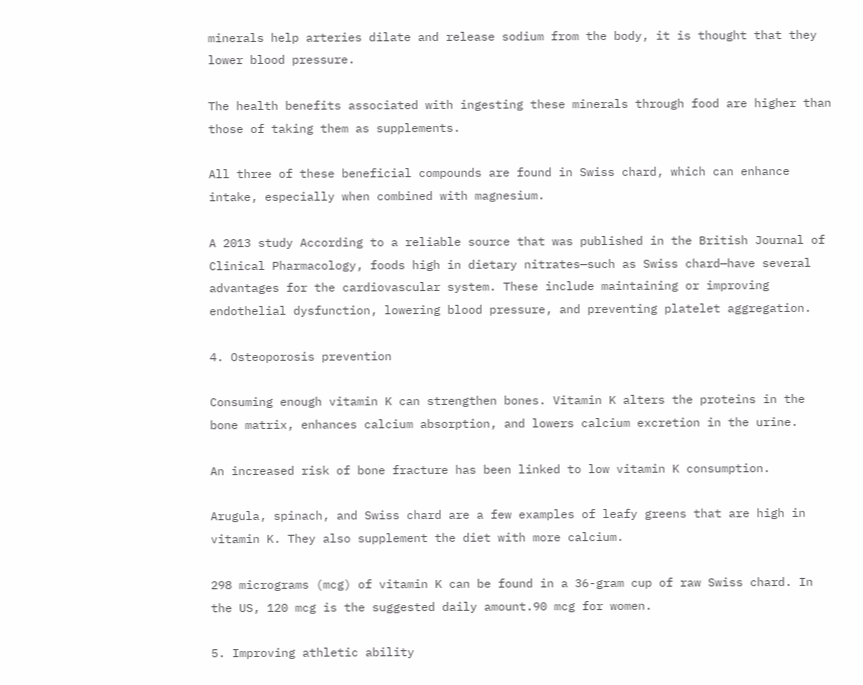minerals help arteries dilate and release sodium from the body, it is thought that they lower blood pressure.

The health benefits associated with ingesting these minerals through food are higher than those of taking them as supplements.

All three of these beneficial compounds are found in Swiss chard, which can enhance intake, especially when combined with magnesium.

A 2013 study According to a reliable source that was published in the British Journal of Clinical Pharmacology, foods high in dietary nitrates—such as Swiss chard—have several advantages for the cardiovascular system. These include maintaining or improving endothelial dysfunction, lowering blood pressure, and preventing platelet aggregation.

4. Osteoporosis prevention

Consuming enough vitamin K can strengthen bones. Vitamin K alters the proteins in the bone matrix, enhances calcium absorption, and lowers calcium excretion in the urine.

An increased risk of bone fracture has been linked to low vitamin K consumption.

Arugula, spinach, and Swiss chard are a few examples of leafy greens that are high in vitamin K. They also supplement the diet with more calcium.

298 micrograms (mcg) of vitamin K can be found in a 36-gram cup of raw Swiss chard. In the US, 120 mcg is the suggested daily amount.90 mcg for women.

5. Improving athletic ability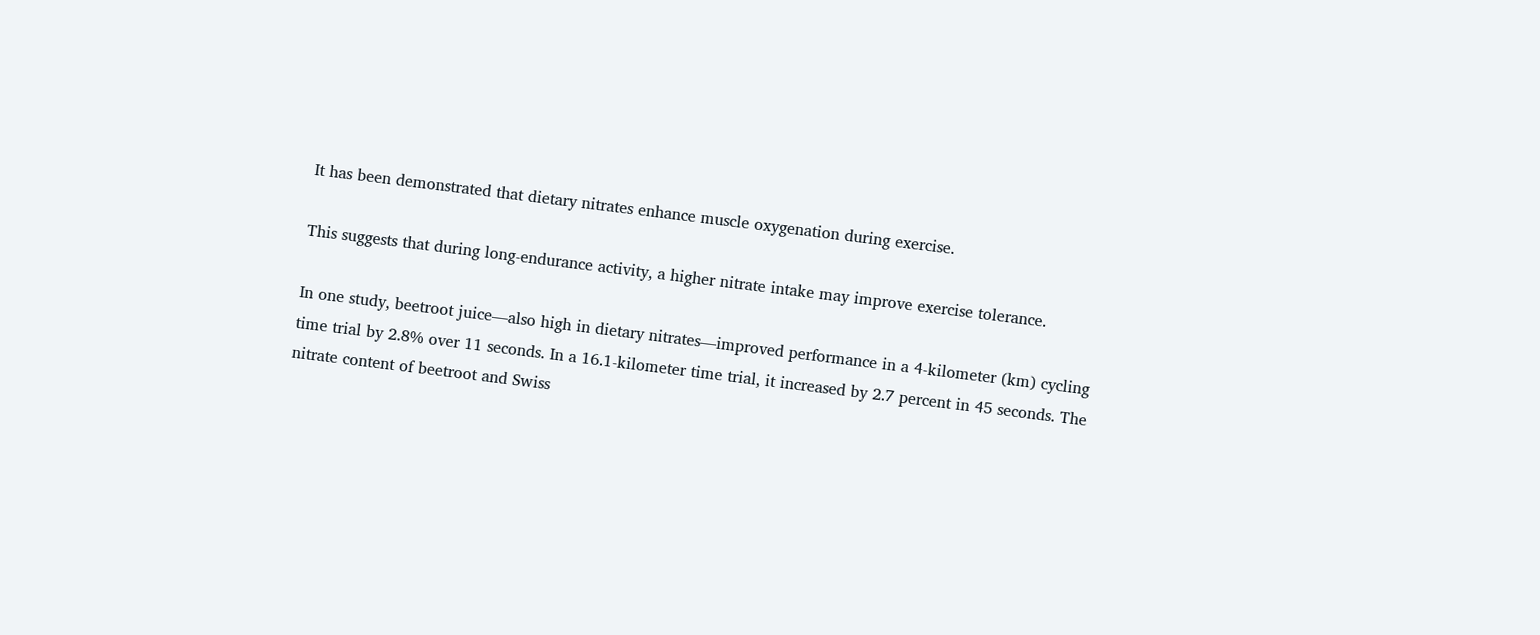It has been demonstrated that dietary nitrates enhance muscle oxygenation during exercise.

This suggests that during long-endurance activity, a higher nitrate intake may improve exercise tolerance.

In one study, beetroot juice—also high in dietary nitrates—improved performance in a 4-kilometer (km) cycling time trial by 2.8% over 11 seconds. In a 16.1-kilometer time trial, it increased by 2.7 percent in 45 seconds. The nitrate content of beetroot and Swiss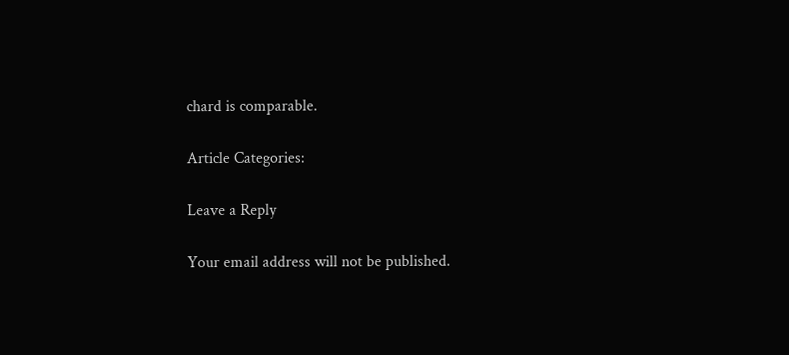chard is comparable.

Article Categories:

Leave a Reply

Your email address will not be published.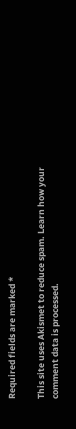Required fields are marked *

This site uses Akismet to reduce spam. Learn how your comment data is processed.